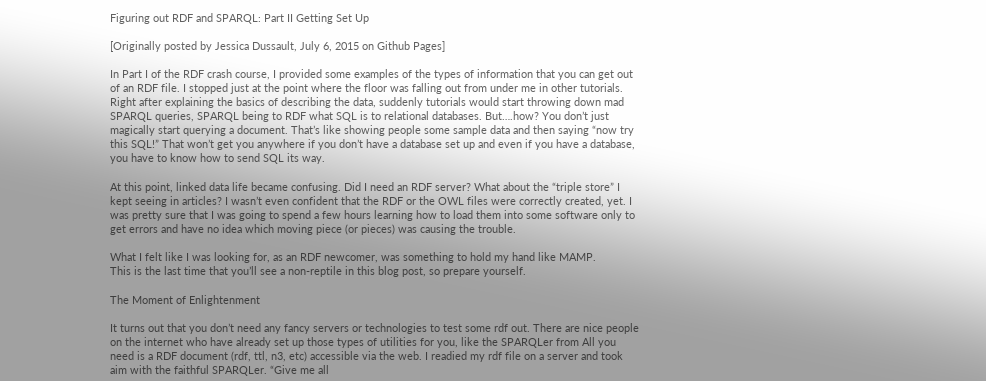Figuring out RDF and SPARQL: Part II Getting Set Up

[Originally posted by Jessica Dussault, July 6, 2015 on Github Pages]

In Part I of the RDF crash course, I provided some examples of the types of information that you can get out of an RDF file. I stopped just at the point where the floor was falling out from under me in other tutorials. Right after explaining the basics of describing the data, suddenly tutorials would start throwing down mad SPARQL queries, SPARQL being to RDF what SQL is to relational databases. But….how? You don’t just magically start querying a document. That’s like showing people some sample data and then saying “now try this SQL!” That won’t get you anywhere if you don’t have a database set up and even if you have a database, you have to know how to send SQL its way.

At this point, linked data life became confusing. Did I need an RDF server? What about the “triple store” I kept seeing in articles? I wasn’t even confident that the RDF or the OWL files were correctly created, yet. I was pretty sure that I was going to spend a few hours learning how to load them into some software only to get errors and have no idea which moving piece (or pieces) was causing the trouble.

What I felt like I was looking for, as an RDF newcomer, was something to hold my hand like MAMP.
This is the last time that you’ll see a non-reptile in this blog post, so prepare yourself.

The Moment of Enlightenment

It turns out that you don’t need any fancy servers or technologies to test some rdf out. There are nice people on the internet who have already set up those types of utilities for you, like the SPARQLer from All you need is a RDF document (rdf, ttl, n3, etc) accessible via the web. I readied my rdf file on a server and took aim with the faithful SPARQLer. “Give me all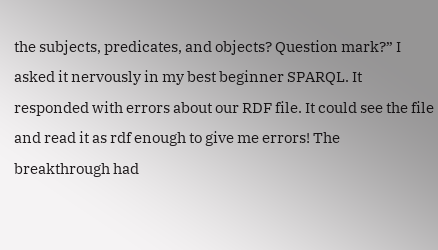the subjects, predicates, and objects? Question mark?” I asked it nervously in my best beginner SPARQL. It responded with errors about our RDF file. It could see the file and read it as rdf enough to give me errors! The breakthrough had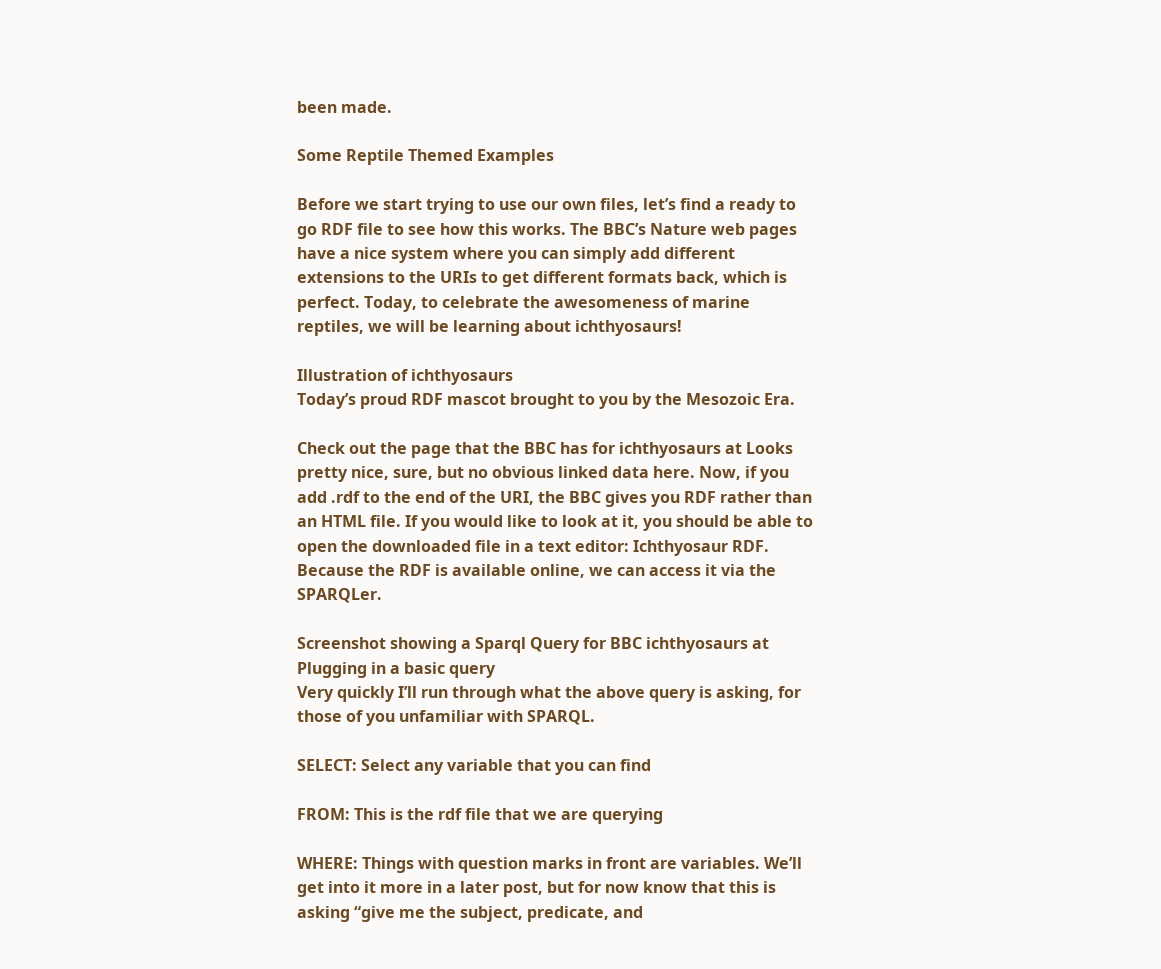been made.

Some Reptile Themed Examples

Before we start trying to use our own files, let’s find a ready to go RDF file to see how this works. The BBC’s Nature web pages have a nice system where you can simply add different extensions to the URIs to get different formats back, which is perfect. Today, to celebrate the awesomeness of marine reptiles, we will be learning about ichthyosaurs!

Illustration of ichthyosaurs
Today’s proud RDF mascot brought to you by the Mesozoic Era.

Check out the page that the BBC has for ichthyosaurs at Looks pretty nice, sure, but no obvious linked data here. Now, if you add .rdf to the end of the URI, the BBC gives you RDF rather than an HTML file. If you would like to look at it, you should be able to open the downloaded file in a text editor: Ichthyosaur RDF. Because the RDF is available online, we can access it via the SPARQLer.

Screenshot showing a Sparql Query for BBC ichthyosaurs at
Plugging in a basic query
Very quickly I’ll run through what the above query is asking, for those of you unfamiliar with SPARQL.

SELECT: Select any variable that you can find

FROM: This is the rdf file that we are querying

WHERE: Things with question marks in front are variables. We’ll get into it more in a later post, but for now know that this is asking “give me the subject, predicate, and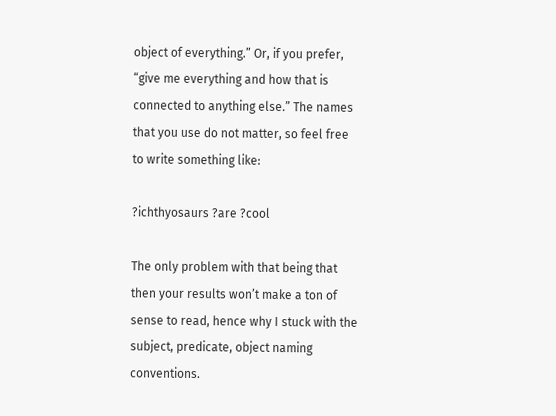object of everything.” Or, if you prefer, “give me everything and how that is connected to anything else.” The names that you use do not matter, so feel free to write something like:

?ichthyosaurs ?are ?cool

The only problem with that being that then your results won’t make a ton of sense to read, hence why I stuck with the subject, predicate, object naming conventions.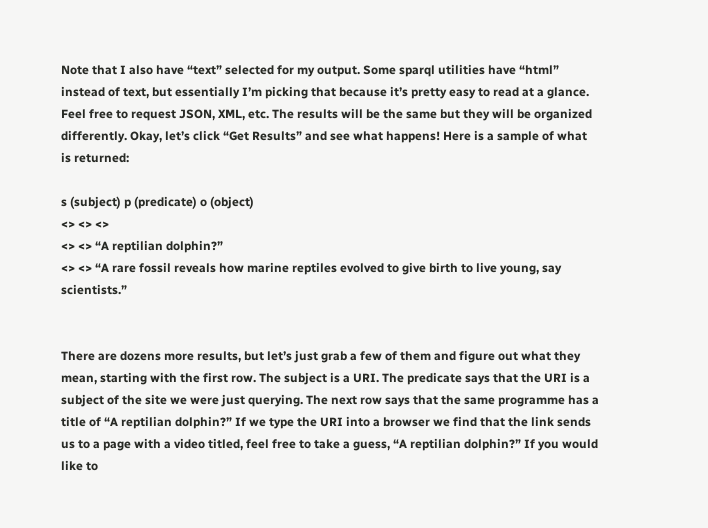Note that I also have “text” selected for my output. Some sparql utilities have “html” instead of text, but essentially I’m picking that because it’s pretty easy to read at a glance. Feel free to request JSON, XML, etc. The results will be the same but they will be organized differently. Okay, let’s click “Get Results” and see what happens! Here is a sample of what is returned:

s (subject) p (predicate) o (object)
<> <> <>
<> <> “A reptilian dolphin?”
<> <> “A rare fossil reveals how marine reptiles evolved to give birth to live young, say scientists.”


There are dozens more results, but let’s just grab a few of them and figure out what they mean, starting with the first row. The subject is a URI. The predicate says that the URI is a subject of the site we were just querying. The next row says that the same programme has a title of “A reptilian dolphin?” If we type the URI into a browser we find that the link sends us to a page with a video titled, feel free to take a guess, “A reptilian dolphin?” If you would like to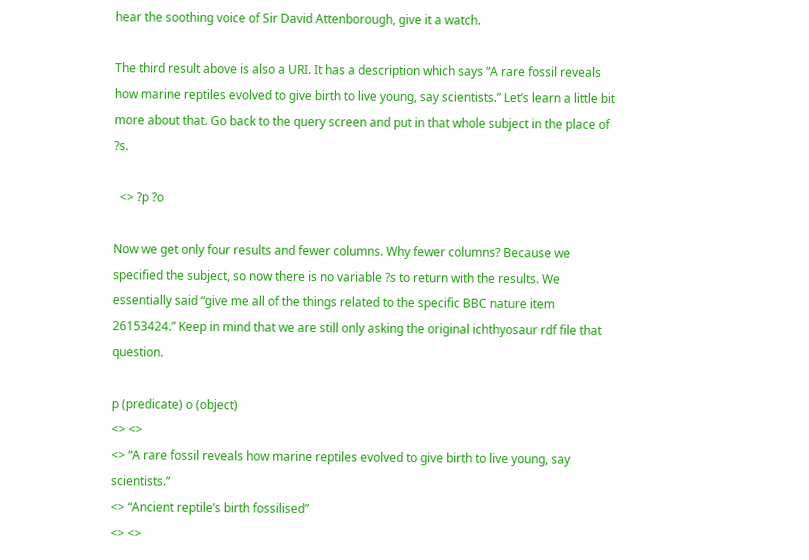hear the soothing voice of Sir David Attenborough, give it a watch.

The third result above is also a URI. It has a description which says “A rare fossil reveals how marine reptiles evolved to give birth to live young, say scientists.” Let’s learn a little bit more about that. Go back to the query screen and put in that whole subject in the place of ?s.

  <> ?p ?o

Now we get only four results and fewer columns. Why fewer columns? Because we specified the subject, so now there is no variable ?s to return with the results. We essentially said “give me all of the things related to the specific BBC nature item 26153424.” Keep in mind that we are still only asking the original ichthyosaur rdf file that question.

p (predicate) o (object)
<> <>
<> “A rare fossil reveals how marine reptiles evolved to give birth to live young, say scientists.”
<> “Ancient reptile’s birth fossilised”
<> <>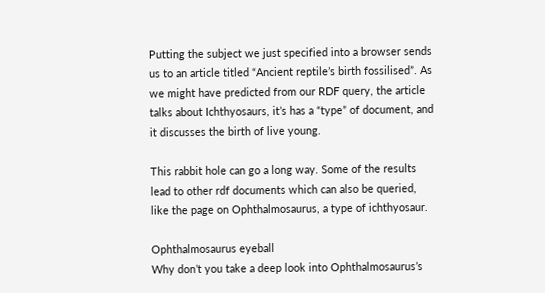Putting the subject we just specified into a browser sends us to an article titled “Ancient reptile’s birth fossilised”. As we might have predicted from our RDF query, the article talks about Ichthyosaurs, it’s has a “type” of document, and it discusses the birth of live young.

This rabbit hole can go a long way. Some of the results lead to other rdf documents which can also be queried, like the page on Ophthalmosaurus, a type of ichthyosaur.

Ophthalmosaurus eyeball
Why don’t you take a deep look into Ophthalmosaurus’s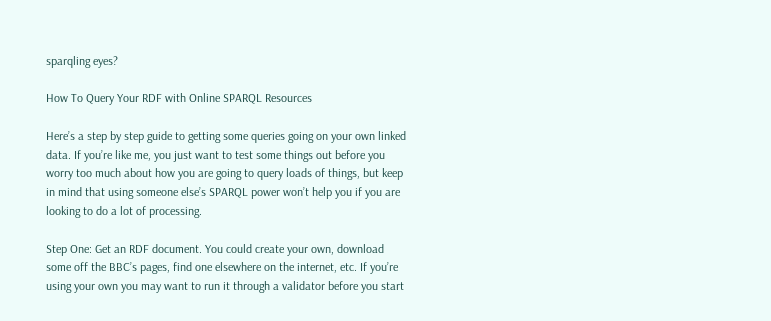sparqling eyes?

How To Query Your RDF with Online SPARQL Resources

Here’s a step by step guide to getting some queries going on your own linked data. If you’re like me, you just want to test some things out before you worry too much about how you are going to query loads of things, but keep in mind that using someone else’s SPARQL power won’t help you if you are looking to do a lot of processing.

Step One: Get an RDF document. You could create your own, download some off the BBC’s pages, find one elsewhere on the internet, etc. If you’re using your own you may want to run it through a validator before you start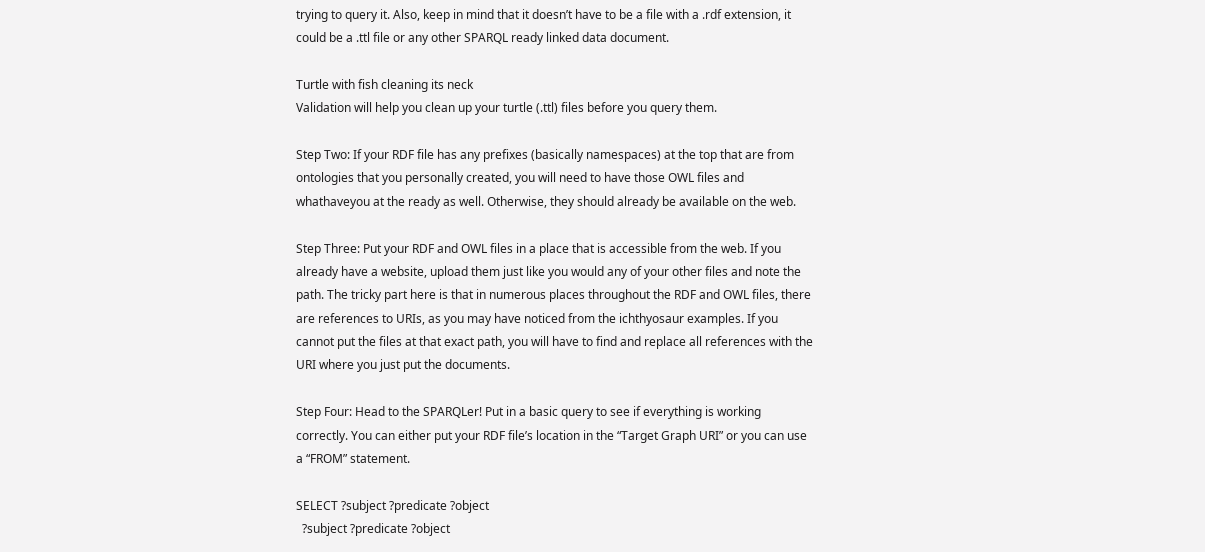trying to query it. Also, keep in mind that it doesn’t have to be a file with a .rdf extension, it could be a .ttl file or any other SPARQL ready linked data document.

Turtle with fish cleaning its neck
Validation will help you clean up your turtle (.ttl) files before you query them.

Step Two: If your RDF file has any prefixes (basically namespaces) at the top that are from ontologies that you personally created, you will need to have those OWL files and whathaveyou at the ready as well. Otherwise, they should already be available on the web.

Step Three: Put your RDF and OWL files in a place that is accessible from the web. If you already have a website, upload them just like you would any of your other files and note the path. The tricky part here is that in numerous places throughout the RDF and OWL files, there are references to URIs, as you may have noticed from the ichthyosaur examples. If you cannot put the files at that exact path, you will have to find and replace all references with the URI where you just put the documents.

Step Four: Head to the SPARQLer! Put in a basic query to see if everything is working correctly. You can either put your RDF file’s location in the “Target Graph URI” or you can use a “FROM” statement.

SELECT ?subject ?predicate ?object
  ?subject ?predicate ?object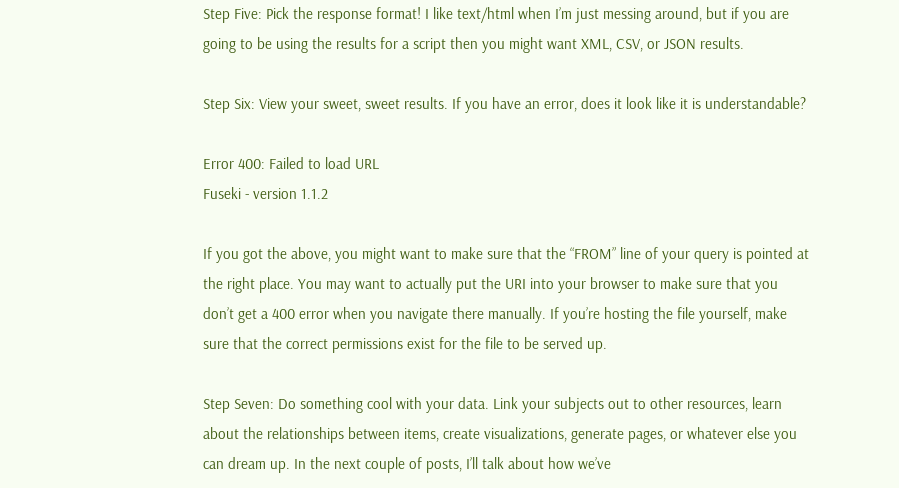Step Five: Pick the response format! I like text/html when I’m just messing around, but if you are going to be using the results for a script then you might want XML, CSV, or JSON results.

Step Six: View your sweet, sweet results. If you have an error, does it look like it is understandable?

Error 400: Failed to load URL
Fuseki - version 1.1.2

If you got the above, you might want to make sure that the “FROM” line of your query is pointed at the right place. You may want to actually put the URI into your browser to make sure that you don’t get a 400 error when you navigate there manually. If you’re hosting the file yourself, make sure that the correct permissions exist for the file to be served up.

Step Seven: Do something cool with your data. Link your subjects out to other resources, learn about the relationships between items, create visualizations, generate pages, or whatever else you can dream up. In the next couple of posts, I’ll talk about how we’ve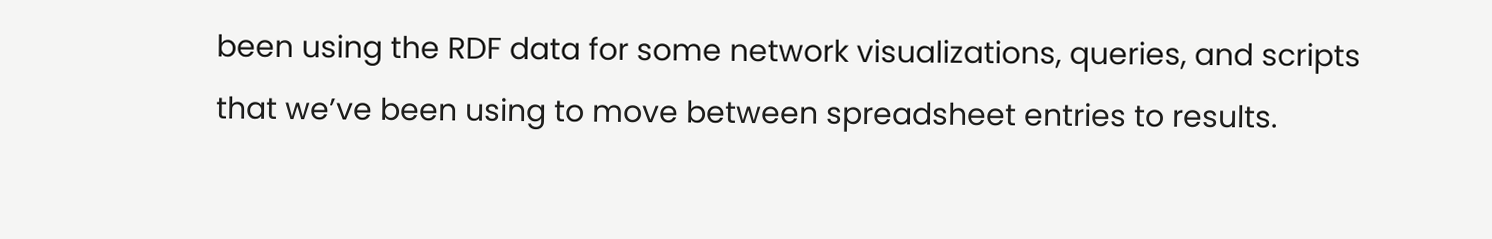been using the RDF data for some network visualizations, queries, and scripts that we’ve been using to move between spreadsheet entries to results.